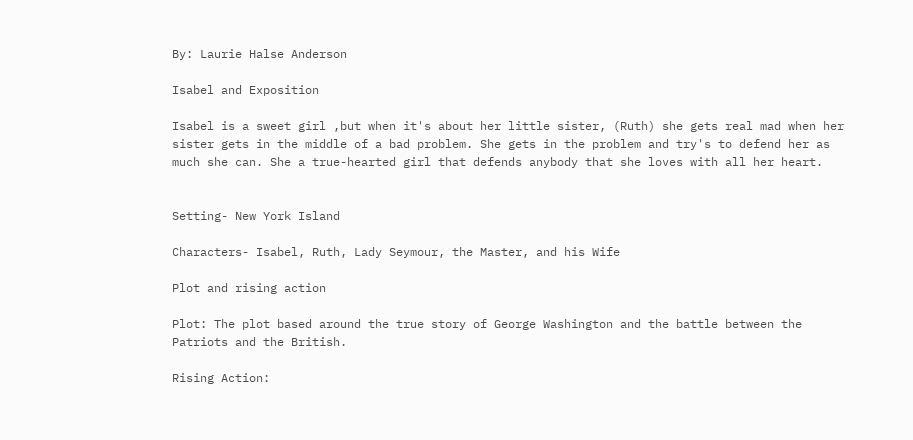By: Laurie Halse Anderson

Isabel and Exposition

Isabel is a sweet girl ,but when it's about her little sister, (Ruth) she gets real mad when her sister gets in the middle of a bad problem. She gets in the problem and try's to defend her as much she can. She a true-hearted girl that defends anybody that she loves with all her heart.


Setting- New York Island

Characters- Isabel, Ruth, Lady Seymour, the Master, and his Wife

Plot and rising action

Plot: The plot based around the true story of George Washington and the battle between the Patriots and the British.

Rising Action: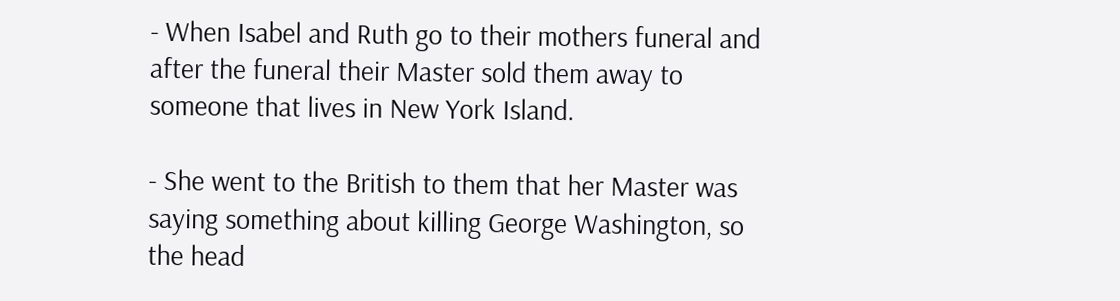- When Isabel and Ruth go to their mothers funeral and after the funeral their Master sold them away to someone that lives in New York Island.

- She went to the British to them that her Master was saying something about killing George Washington, so the head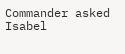Commander asked Isabel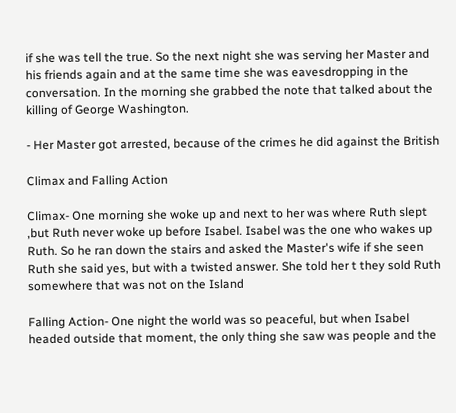if she was tell the true. So the next night she was serving her Master and his friends again and at the same time she was eavesdropping in the conversation. In the morning she grabbed the note that talked about the killing of George Washington.

- Her Master got arrested, because of the crimes he did against the British

Climax and Falling Action

Climax- One morning she woke up and next to her was where Ruth slept ,but Ruth never woke up before Isabel. Isabel was the one who wakes up Ruth. So he ran down the stairs and asked the Master's wife if she seen Ruth she said yes, but with a twisted answer. She told her t they sold Ruth somewhere that was not on the Island

Falling Action- One night the world was so peaceful, but when Isabel headed outside that moment, the only thing she saw was people and the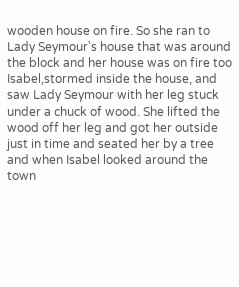wooden house on fire. So she ran to Lady Seymour's house that was around the block and her house was on fire too Isabel,stormed inside the house, and saw Lady Seymour with her leg stuck under a chuck of wood. She lifted the wood off her leg and got her outside just in time and seated her by a tree and when Isabel looked around the town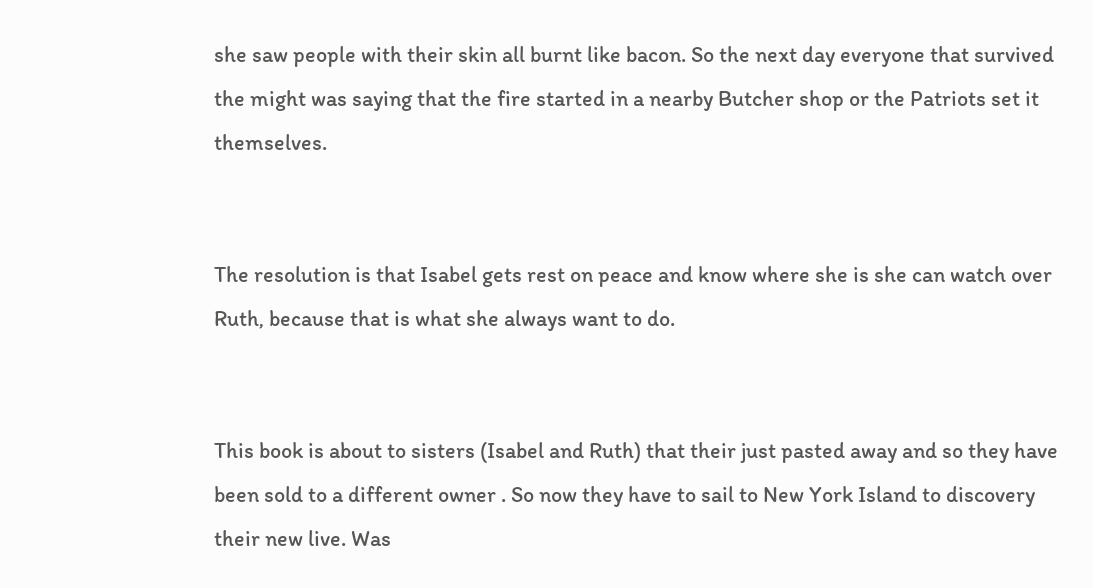she saw people with their skin all burnt like bacon. So the next day everyone that survived the might was saying that the fire started in a nearby Butcher shop or the Patriots set it themselves.


The resolution is that Isabel gets rest on peace and know where she is she can watch over Ruth, because that is what she always want to do.


This book is about to sisters (Isabel and Ruth) that their just pasted away and so they have been sold to a different owner . So now they have to sail to New York Island to discovery their new live. Was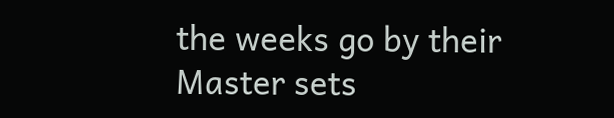the weeks go by their Master sets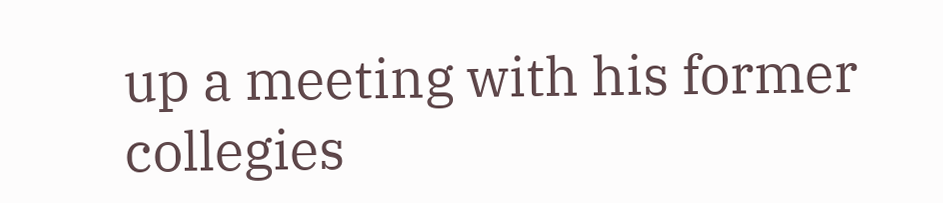up a meeting with his former collegies